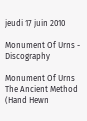jeudi 17 juin 2010

Monument Of Urns - Discography

Monument Of Urns
The Ancient Method (Hand Hewn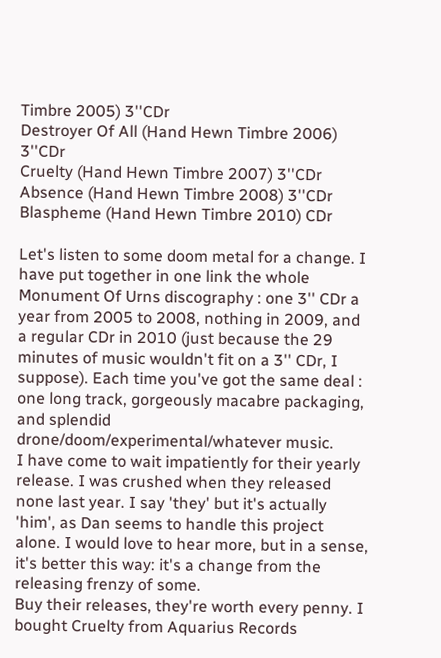Timbre 2005) 3''CDr
Destroyer Of All (Hand Hewn Timbre 2006) 3''CDr
Cruelty (Hand Hewn Timbre 2007) 3''CDr
Absence (Hand Hewn Timbre 2008) 3''CDr
Blaspheme (Hand Hewn Timbre 2010) CDr

Let's listen to some doom metal for a change. I have put together in one link the whole Monument Of Urns discography : one 3'' CDr a year from 2005 to 2008, nothing in 2009, and a regular CDr in 2010 (just because the 29 minutes of music wouldn't fit on a 3'' CDr, I suppose). Each time you've got the same deal : one long track, gorgeously macabre packaging, and splendid drone/doom/experimental/whatever music.
I have come to wait impatiently for their yearly release. I was crushed when they released none last year. I say 'they' but it's actually 'him', as Dan seems to handle this project alone. I would love to hear more, but in a sense, it's better this way: it's a change from the releasing frenzy of some.
Buy their releases, they're worth every penny. I bought Cruelty from Aquarius Records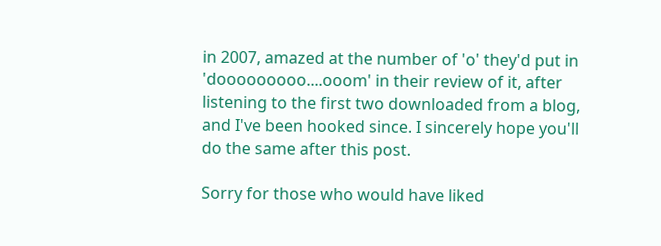in 2007, amazed at the number of 'o' they'd put in 'dooooooooo....ooom' in their review of it, after listening to the first two downloaded from a blog, and I've been hooked since. I sincerely hope you'll do the same after this post.

Sorry for those who would have liked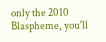only the 2010 Blaspheme, you'll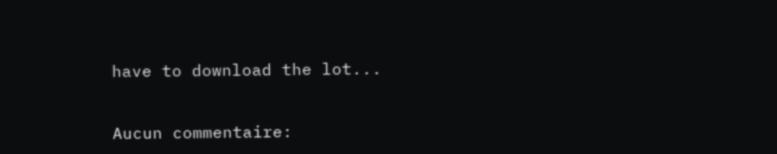have to download the lot...


Aucun commentaire: